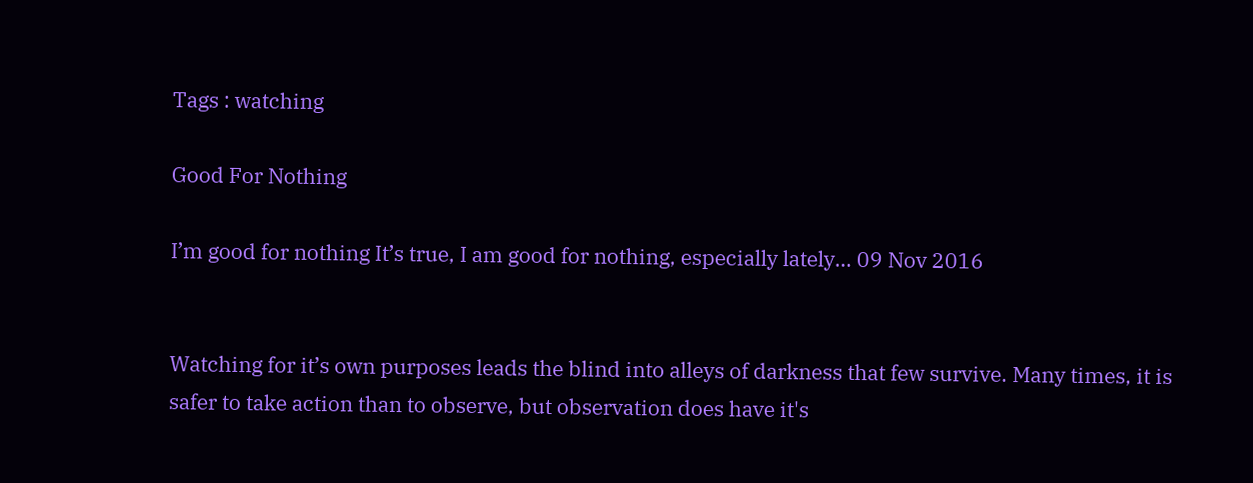Tags : watching

Good For Nothing

I’m good for nothing It’s true, I am good for nothing, especially lately… 09 Nov 2016


Watching for it’s own purposes leads the blind into alleys of darkness that few survive. Many times, it is safer to take action than to observe, but observation does have it's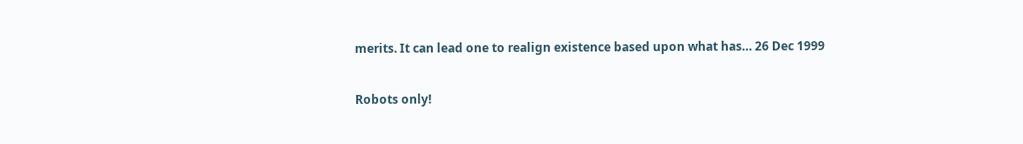merits. It can lead one to realign existence based upon what has… 26 Dec 1999

Robots only!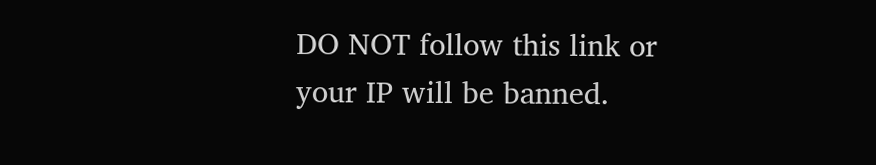DO NOT follow this link or your IP will be banned.